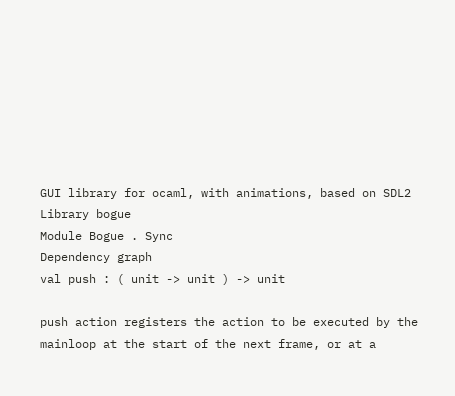GUI library for ocaml, with animations, based on SDL2
Library bogue
Module Bogue . Sync
Dependency graph
val push : ( unit -> unit ) -> unit

push action registers the action to be executed by the mainloop at the start of the next frame, or at a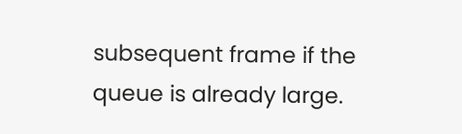subsequent frame if the queue is already large.